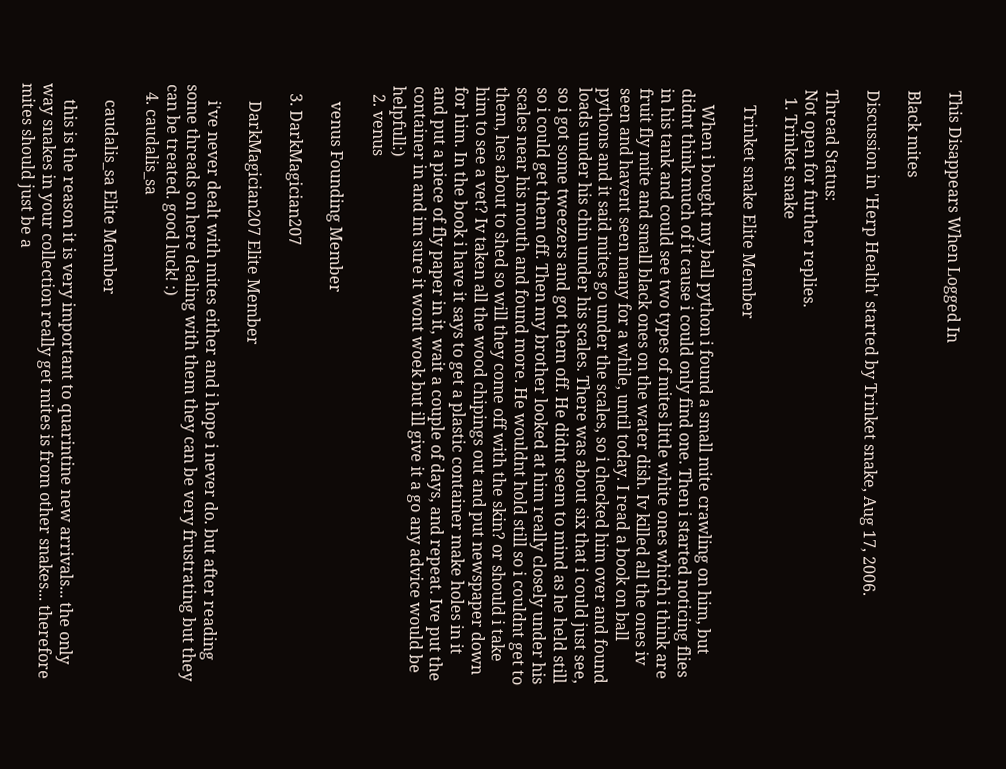This Disappears When Logged In

Black mites

Discussion in 'Herp Health' started by Trinket snake, Aug 17, 2006.

Thread Status:
Not open for further replies.
  1. Trinket snake

    Trinket snake Elite Member

    When i bought my ball python i found a small mite crawling on him, but didnt think much of it cause i could only find one. Then i started noticing flies in his tank and could see two types of mites little white ones which i think are fruit fly mite and small black ones on the water dish. Iv killed all the ones iv seen and havent seen many for a while, until today. I read a book on ball pythons and it said mites go under the scales, so i checked him over and found loads under his chin under his scales. There was about six that i could just see, so i got some tweezers and got them off. He didnt seem to mind as he held still so i could get them off. Then my brother looked at him really closely under his scales near his mouth and found more. He wouldnt hold still so i couldnt get to them, hes about to shed so will they come off with the skin? or should i take him to see a vet? Iv taken all the wood chipings out and put newspaper down for him. In the book i have it says to get a plastic container make holes in it and put a piece of fly paper in it, wait a couple of days, and repeat. Ive put the container in and im sure it wont woek but ill give it a go any advice would be helpfull:)
  2. venus

    venus Founding Member

  3. DarkMagician207

    DarkMagician207 Elite Member

    i've never dealt with mites either and i hope i never do. but after reading some threads on here dealing with them they can be very frustrating but they can be treated. good luck! :)
  4. caudalis_sa

    caudalis_sa Elite Member

    this is the reason it is very important to quarintine new arrivals... the only way snakes in your collection really get mites is from other snakes... therefore mites should just be a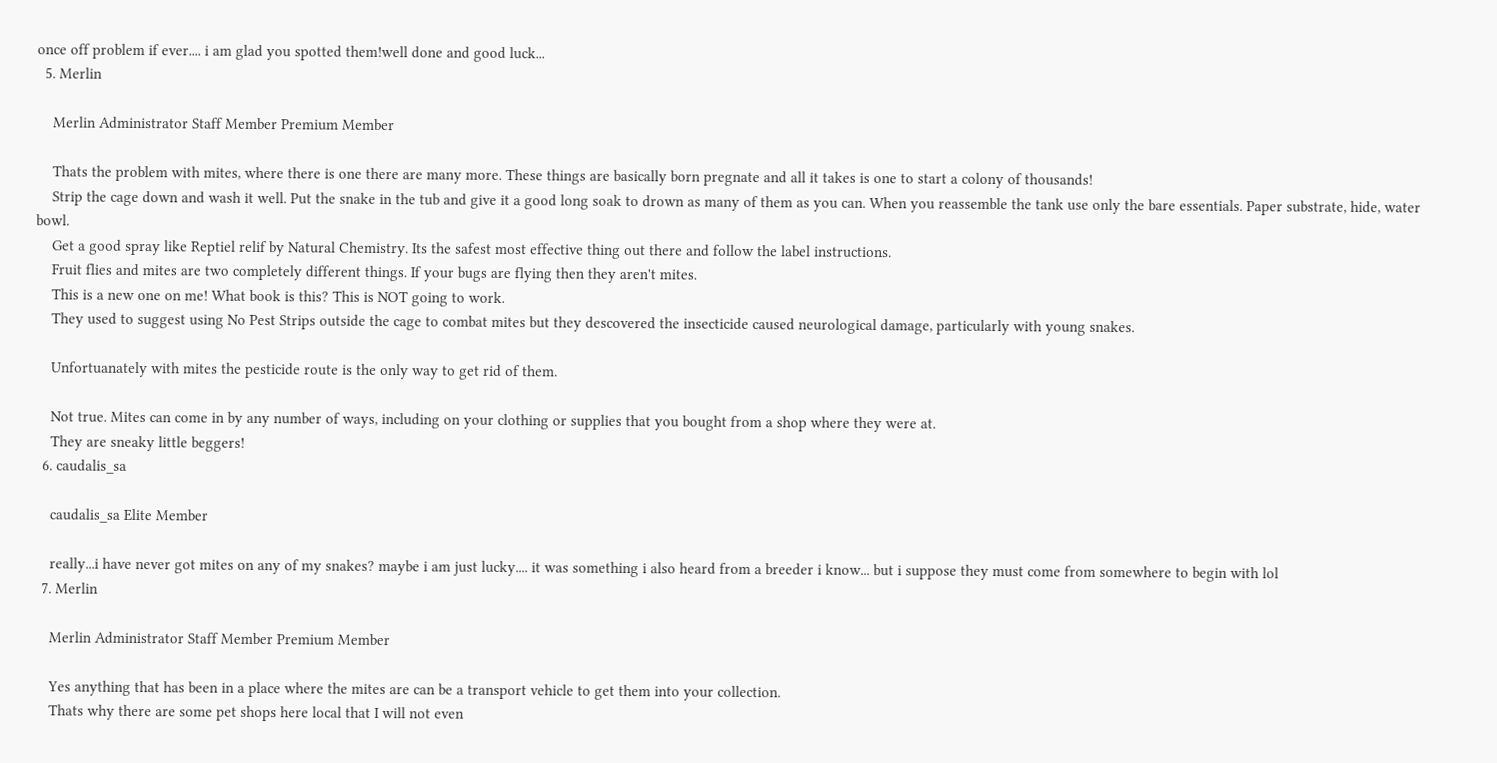once off problem if ever.... i am glad you spotted them!well done and good luck...
  5. Merlin

    Merlin Administrator Staff Member Premium Member

    Thats the problem with mites, where there is one there are many more. These things are basically born pregnate and all it takes is one to start a colony of thousands!
    Strip the cage down and wash it well. Put the snake in the tub and give it a good long soak to drown as many of them as you can. When you reassemble the tank use only the bare essentials. Paper substrate, hide, water bowl.
    Get a good spray like Reptiel relif by Natural Chemistry. Its the safest most effective thing out there and follow the label instructions.
    Fruit flies and mites are two completely different things. If your bugs are flying then they aren't mites.
    This is a new one on me! What book is this? This is NOT going to work.
    They used to suggest using No Pest Strips outside the cage to combat mites but they descovered the insecticide caused neurological damage, particularly with young snakes.

    Unfortuanately with mites the pesticide route is the only way to get rid of them.

    Not true. Mites can come in by any number of ways, including on your clothing or supplies that you bought from a shop where they were at.
    They are sneaky little beggers!
  6. caudalis_sa

    caudalis_sa Elite Member

    really...i have never got mites on any of my snakes? maybe i am just lucky.... it was something i also heard from a breeder i know... but i suppose they must come from somewhere to begin with lol
  7. Merlin

    Merlin Administrator Staff Member Premium Member

    Yes anything that has been in a place where the mites are can be a transport vehicle to get them into your collection.
    Thats why there are some pet shops here local that I will not even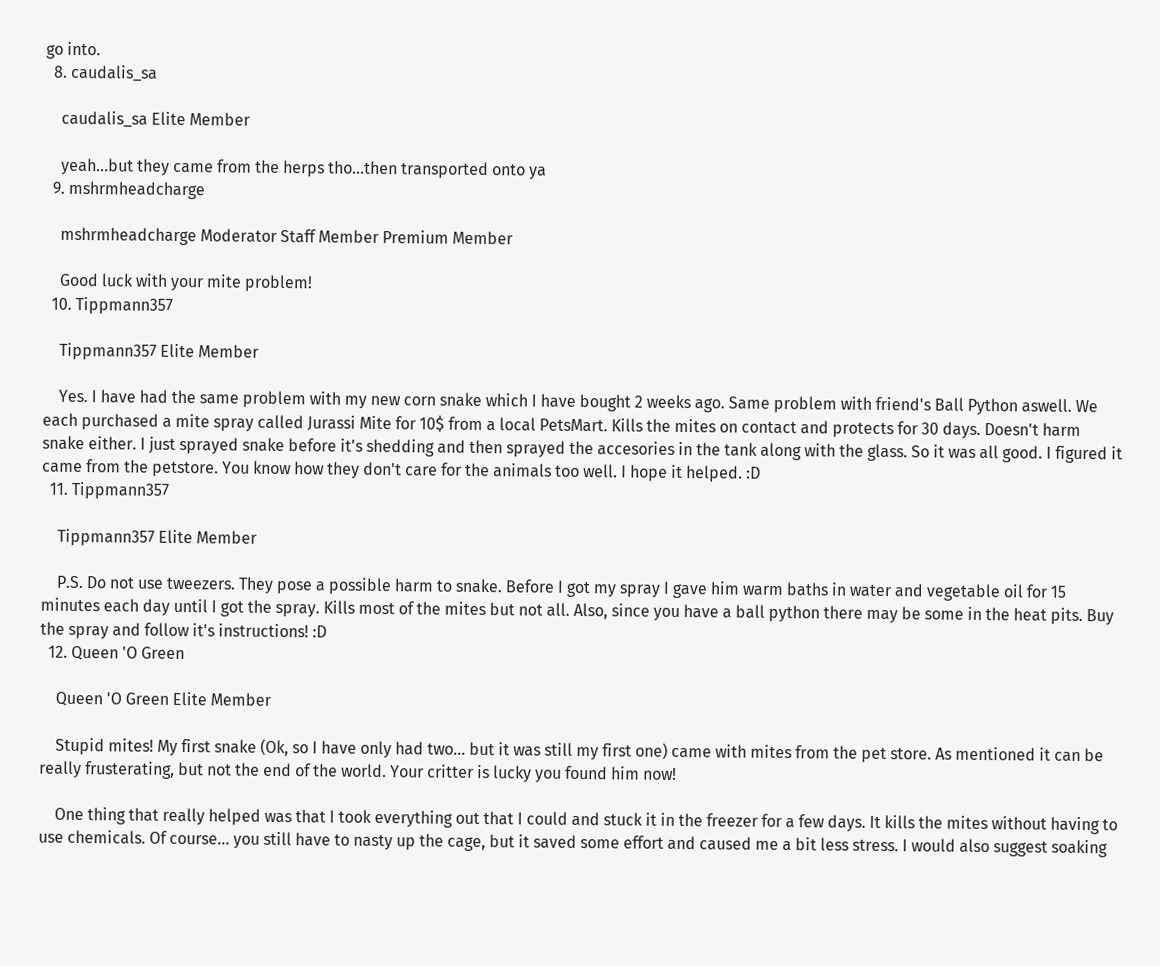go into.
  8. caudalis_sa

    caudalis_sa Elite Member

    yeah...but they came from the herps tho...then transported onto ya
  9. mshrmheadcharge

    mshrmheadcharge Moderator Staff Member Premium Member

    Good luck with your mite problem!
  10. Tippmann357

    Tippmann357 Elite Member

    Yes. I have had the same problem with my new corn snake which I have bought 2 weeks ago. Same problem with friend's Ball Python aswell. We each purchased a mite spray called Jurassi Mite for 10$ from a local PetsMart. Kills the mites on contact and protects for 30 days. Doesn't harm snake either. I just sprayed snake before it's shedding and then sprayed the accesories in the tank along with the glass. So it was all good. I figured it came from the petstore. You know how they don't care for the animals too well. I hope it helped. :D
  11. Tippmann357

    Tippmann357 Elite Member

    P.S. Do not use tweezers. They pose a possible harm to snake. Before I got my spray I gave him warm baths in water and vegetable oil for 15 minutes each day until I got the spray. Kills most of the mites but not all. Also, since you have a ball python there may be some in the heat pits. Buy the spray and follow it's instructions! :D
  12. Queen 'O Green

    Queen 'O Green Elite Member

    Stupid mites! My first snake (Ok, so I have only had two... but it was still my first one) came with mites from the pet store. As mentioned it can be really frusterating, but not the end of the world. Your critter is lucky you found him now!

    One thing that really helped was that I took everything out that I could and stuck it in the freezer for a few days. It kills the mites without having to use chemicals. Of course... you still have to nasty up the cage, but it saved some effort and caused me a bit less stress. I would also suggest soaking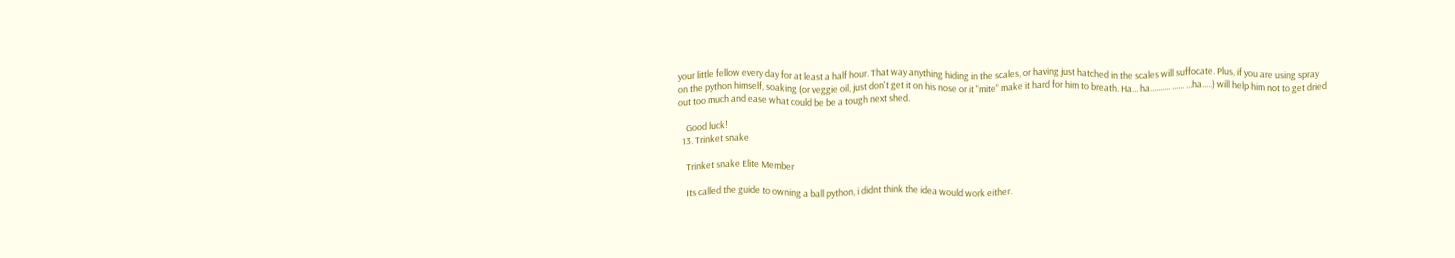your little fellow every day for at least a half hour. That way anything hiding in the scales, or having just hatched in the scales will suffocate. Plus, if you are using spray on the python himself, soaking (or veggie oil, just don't get it on his nose or it "mite" make it hard for him to breath. Ha... ha.......... ...... ...ha.....) will help him not to get dried out too much and ease what could be be a tough next shed.

    Good luck!
  13. Trinket snake

    Trinket snake Elite Member

    Its called the guide to owning a ball python, i didnt think the idea would work either.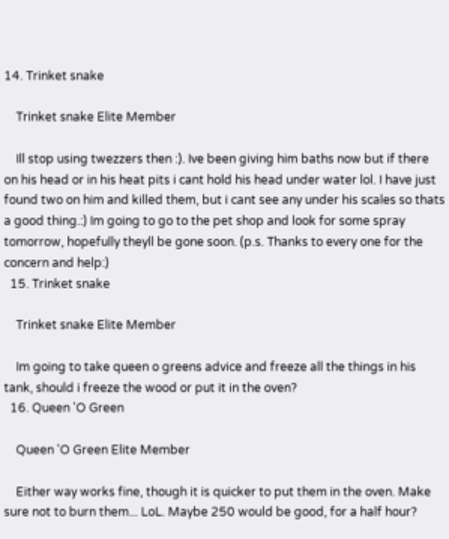14. Trinket snake

    Trinket snake Elite Member

    Ill stop using twezzers then :). Ive been giving him baths now but if there on his head or in his heat pits i cant hold his head under water lol. I have just found two on him and killed them, but i cant see any under his scales so thats a good thing.:) Im going to go to the pet shop and look for some spray tomorrow, hopefully theyll be gone soon. (p.s. Thanks to every one for the concern and help:)
  15. Trinket snake

    Trinket snake Elite Member

    Im going to take queen o greens advice and freeze all the things in his tank, should i freeze the wood or put it in the oven?
  16. Queen 'O Green

    Queen 'O Green Elite Member

    Either way works fine, though it is quicker to put them in the oven. Make sure not to burn them... LoL. Maybe 250 would be good, for a half hour?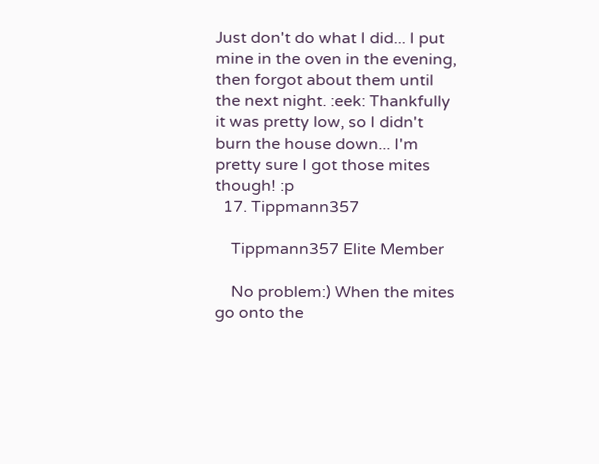Just don't do what I did... I put mine in the oven in the evening, then forgot about them until the next night. :eek: Thankfully it was pretty low, so I didn't burn the house down... I'm pretty sure I got those mites though! :p
  17. Tippmann357

    Tippmann357 Elite Member

    No problem:) When the mites go onto the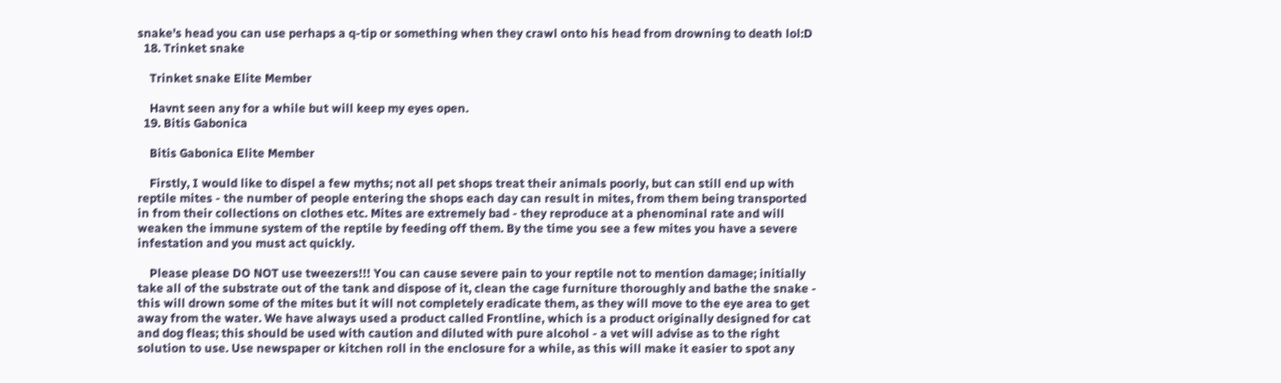snake's head you can use perhaps a q-tip or something when they crawl onto his head from drowning to death lol:D
  18. Trinket snake

    Trinket snake Elite Member

    Havnt seen any for a while but will keep my eyes open.
  19. Bitis Gabonica

    Bitis Gabonica Elite Member

    Firstly, I would like to dispel a few myths; not all pet shops treat their animals poorly, but can still end up with reptile mites - the number of people entering the shops each day can result in mites, from them being transported in from their collections on clothes etc. Mites are extremely bad - they reproduce at a phenominal rate and will weaken the immune system of the reptile by feeding off them. By the time you see a few mites you have a severe infestation and you must act quickly.

    Please please DO NOT use tweezers!!! You can cause severe pain to your reptile not to mention damage; initially take all of the substrate out of the tank and dispose of it, clean the cage furniture thoroughly and bathe the snake - this will drown some of the mites but it will not completely eradicate them, as they will move to the eye area to get away from the water. We have always used a product called Frontline, which is a product originally designed for cat and dog fleas; this should be used with caution and diluted with pure alcohol - a vet will advise as to the right solution to use. Use newspaper or kitchen roll in the enclosure for a while, as this will make it easier to spot any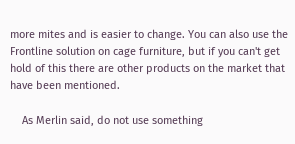more mites and is easier to change. You can also use the Frontline solution on cage furniture, but if you can't get hold of this there are other products on the market that have been mentioned.

    As Merlin said, do not use something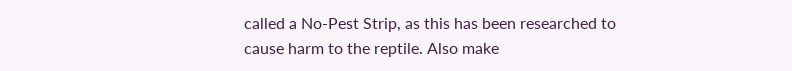called a No-Pest Strip, as this has been researched to cause harm to the reptile. Also make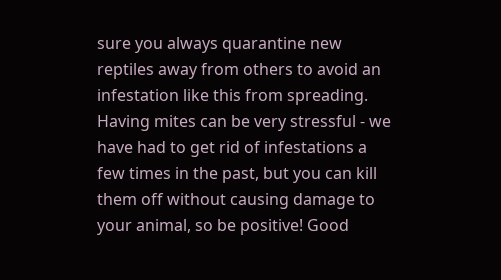sure you always quarantine new reptiles away from others to avoid an infestation like this from spreading. Having mites can be very stressful - we have had to get rid of infestations a few times in the past, but you can kill them off without causing damage to your animal, so be positive! Good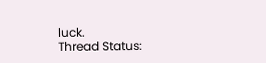luck.
Thread Status: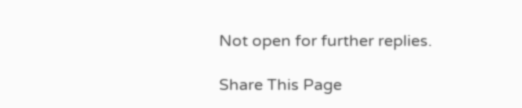Not open for further replies.

Share This Page